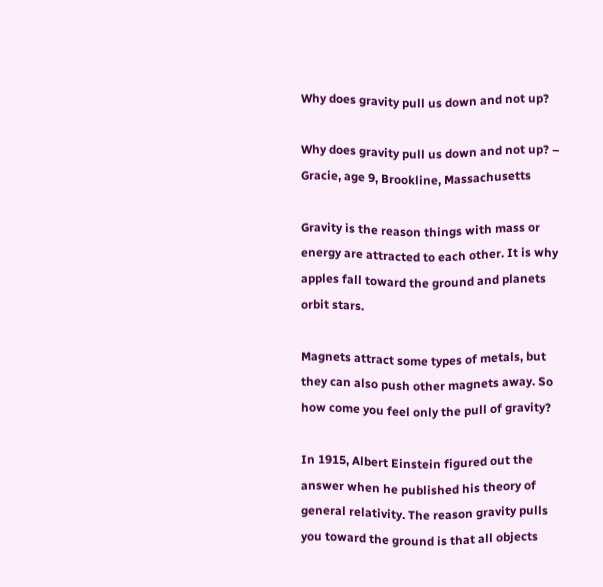Why does gravity pull us down and not up?

Why does gravity pull us down and not up? – Gracie, age 9, Brookline, Massachusetts

Gravity is the reason things with mass or energy are attracted to each other. It is why apples fall toward the ground and planets orbit stars.

Magnets attract some types of metals, but they can also push other magnets away. So how come you feel only the pull of gravity?

In 1915, Albert Einstein figured out the answer when he published his theory of general relativity. The reason gravity pulls you toward the ground is that all objects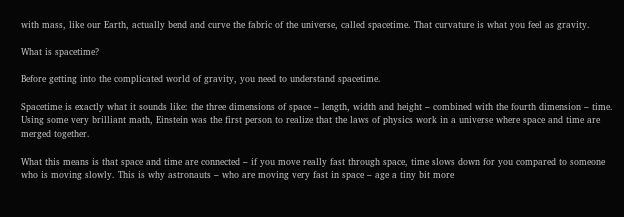with mass, like our Earth, actually bend and curve the fabric of the universe, called spacetime. That curvature is what you feel as gravity.

What is spacetime?

Before getting into the complicated world of gravity, you need to understand spacetime.

Spacetime is exactly what it sounds like: the three dimensions of space – length, width and height – combined with the fourth dimension – time. Using some very brilliant math, Einstein was the first person to realize that the laws of physics work in a universe where space and time are merged together.

What this means is that space and time are connected – if you move really fast through space, time slows down for you compared to someone who is moving slowly. This is why astronauts – who are moving very fast in space – age a tiny bit more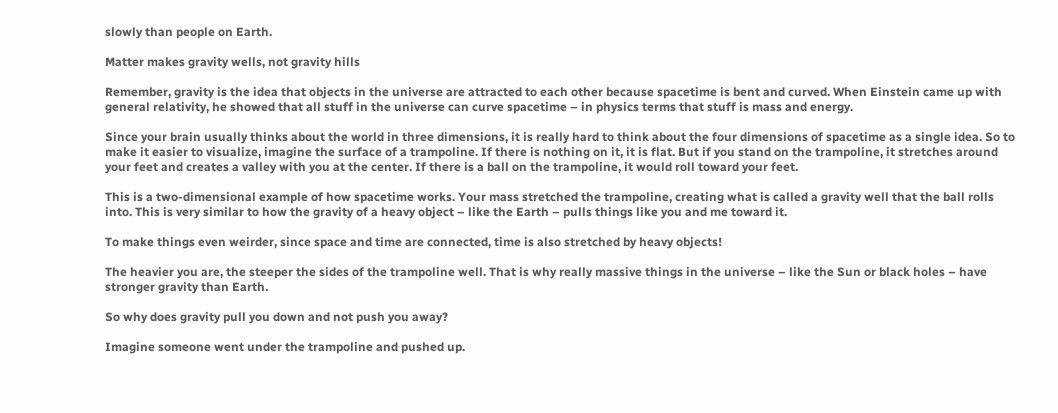slowly than people on Earth.

Matter makes gravity wells, not gravity hills

Remember, gravity is the idea that objects in the universe are attracted to each other because spacetime is bent and curved. When Einstein came up with general relativity, he showed that all stuff in the universe can curve spacetime – in physics terms that stuff is mass and energy.

Since your brain usually thinks about the world in three dimensions, it is really hard to think about the four dimensions of spacetime as a single idea. So to make it easier to visualize, imagine the surface of a trampoline. If there is nothing on it, it is flat. But if you stand on the trampoline, it stretches around your feet and creates a valley with you at the center. If there is a ball on the trampoline, it would roll toward your feet.

This is a two-dimensional example of how spacetime works. Your mass stretched the trampoline, creating what is called a gravity well that the ball rolls into. This is very similar to how the gravity of a heavy object – like the Earth – pulls things like you and me toward it.

To make things even weirder, since space and time are connected, time is also stretched by heavy objects!

The heavier you are, the steeper the sides of the trampoline well. That is why really massive things in the universe – like the Sun or black holes – have stronger gravity than Earth.

So why does gravity pull you down and not push you away?

Imagine someone went under the trampoline and pushed up.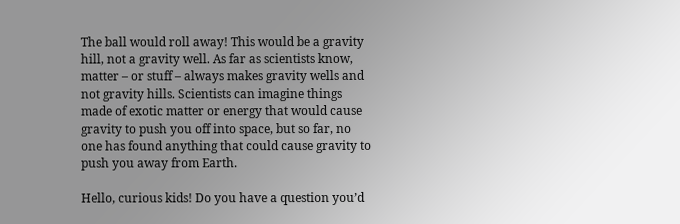The ball would roll away! This would be a gravity hill, not a gravity well. As far as scientists know, matter – or stuff – always makes gravity wells and not gravity hills. Scientists can imagine things made of exotic matter or energy that would cause gravity to push you off into space, but so far, no one has found anything that could cause gravity to push you away from Earth.

Hello, curious kids! Do you have a question you’d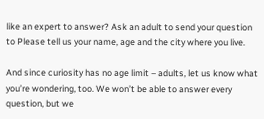like an expert to answer? Ask an adult to send your question to Please tell us your name, age and the city where you live.

And since curiosity has no age limit – adults, let us know what you’re wondering, too. We won’t be able to answer every question, but we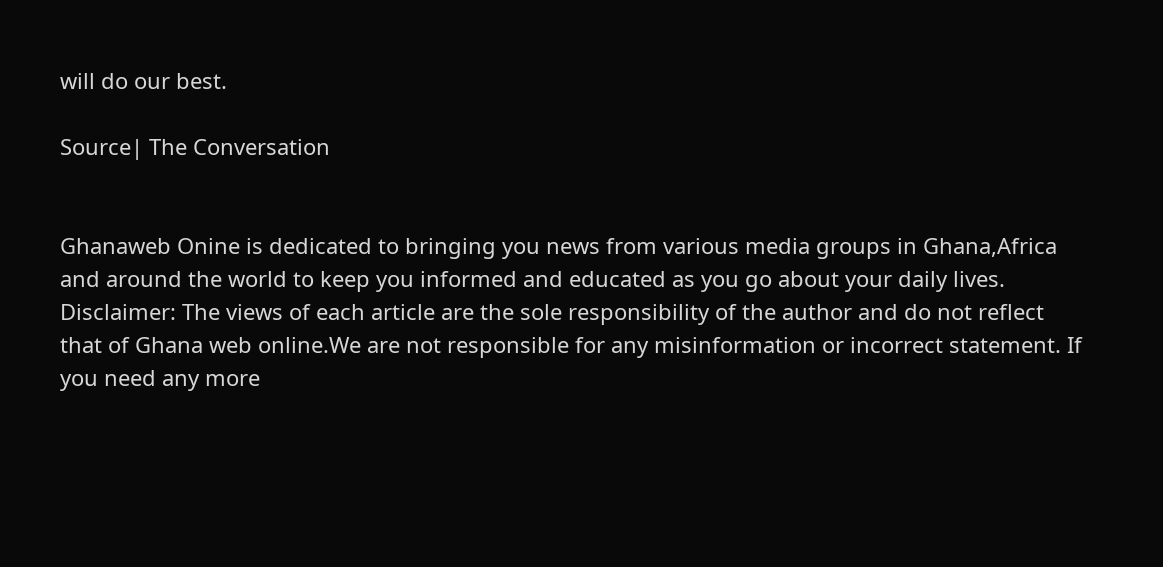will do our best.

Source| The Conversation


Ghanaweb Onine is dedicated to bringing you news from various media groups in Ghana,Africa and around the world to keep you informed and educated as you go about your daily lives. Disclaimer: The views of each article are the sole responsibility of the author and do not reflect that of Ghana web online.We are not responsible for any misinformation or incorrect statement. If you need any more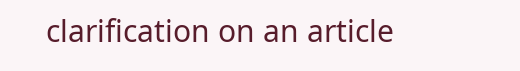clarification on an article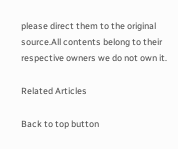please direct them to the original source.All contents belong to their respective owners we do not own it.

Related Articles

Back to top button